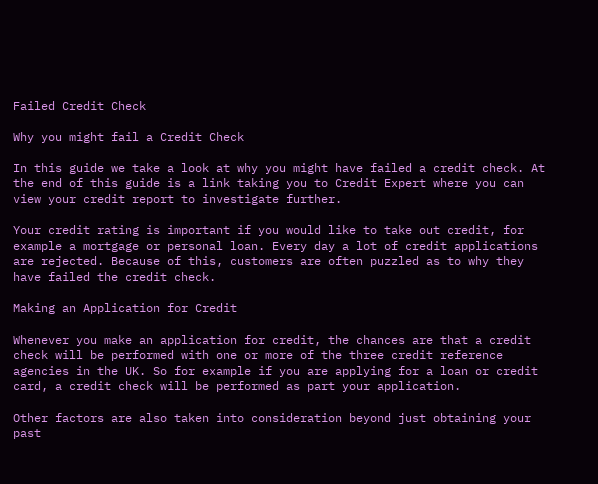Failed Credit Check

Why you might fail a Credit Check

In this guide we take a look at why you might have failed a credit check. At the end of this guide is a link taking you to Credit Expert where you can view your credit report to investigate further.

Your credit rating is important if you would like to take out credit, for example a mortgage or personal loan. Every day a lot of credit applications are rejected. Because of this, customers are often puzzled as to why they have failed the credit check.

Making an Application for Credit

Whenever you make an application for credit, the chances are that a credit check will be performed with one or more of the three credit reference agencies in the UK. So for example if you are applying for a loan or credit card, a credit check will be performed as part your application.

Other factors are also taken into consideration beyond just obtaining your past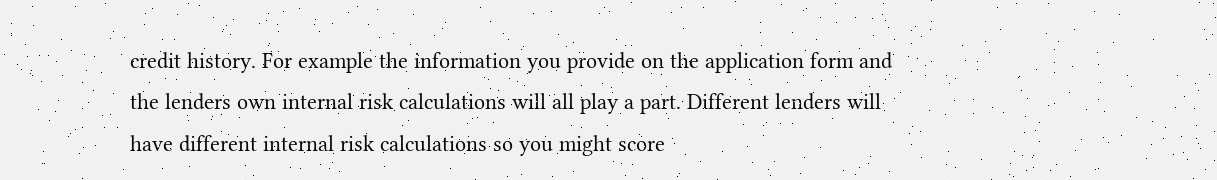credit history. For example the information you provide on the application form and the lenders own internal risk calculations will all play a part. Different lenders will have different internal risk calculations so you might score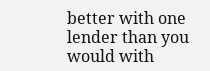better with one lender than you would with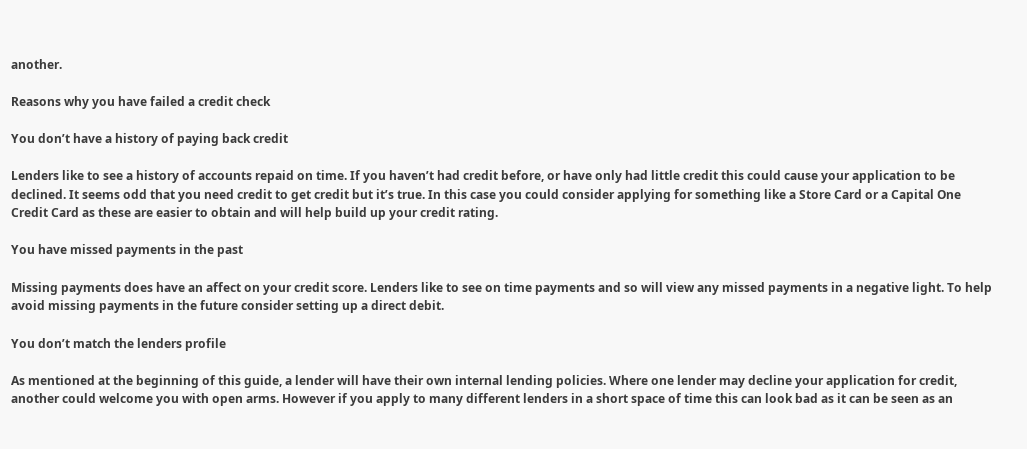another.

Reasons why you have failed a credit check

You don’t have a history of paying back credit

Lenders like to see a history of accounts repaid on time. If you haven’t had credit before, or have only had little credit this could cause your application to be declined. It seems odd that you need credit to get credit but it’s true. In this case you could consider applying for something like a Store Card or a Capital One Credit Card as these are easier to obtain and will help build up your credit rating.

You have missed payments in the past

Missing payments does have an affect on your credit score. Lenders like to see on time payments and so will view any missed payments in a negative light. To help avoid missing payments in the future consider setting up a direct debit.

You don’t match the lenders profile

As mentioned at the beginning of this guide, a lender will have their own internal lending policies. Where one lender may decline your application for credit, another could welcome you with open arms. However if you apply to many different lenders in a short space of time this can look bad as it can be seen as an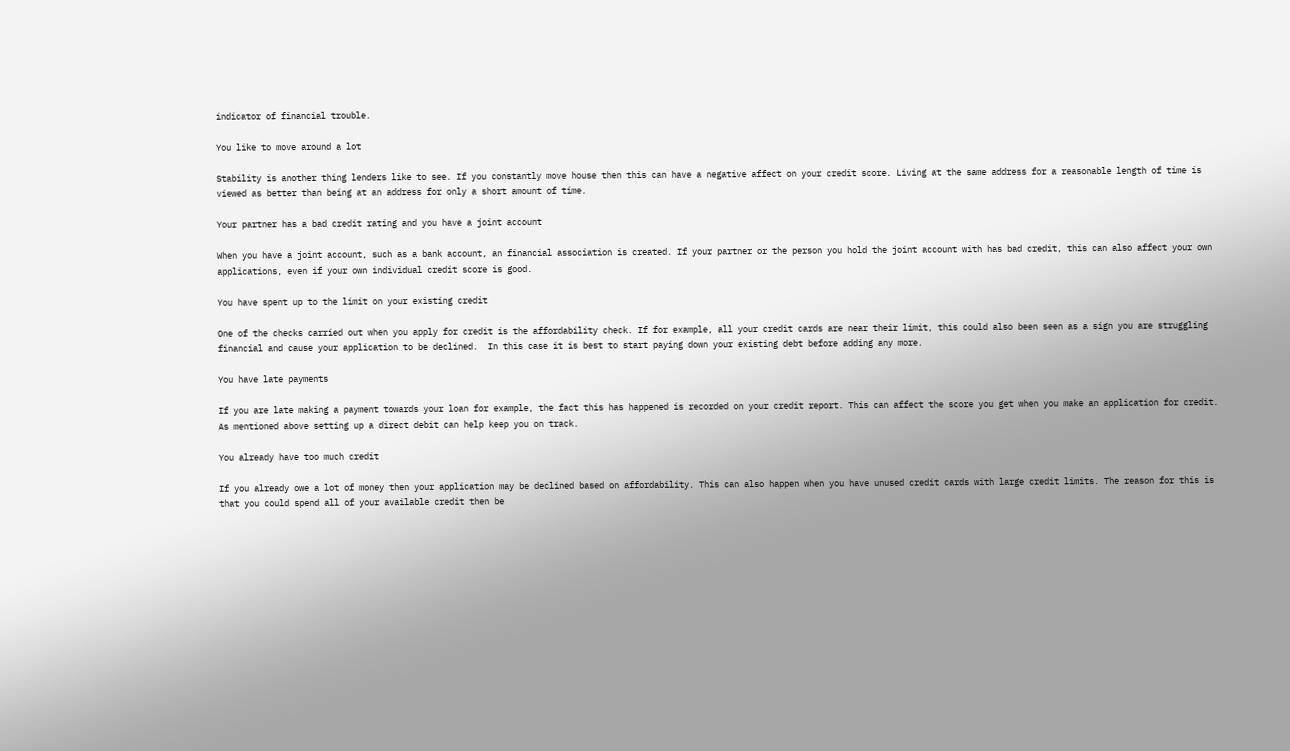indicator of financial trouble.

You like to move around a lot

Stability is another thing lenders like to see. If you constantly move house then this can have a negative affect on your credit score. Living at the same address for a reasonable length of time is viewed as better than being at an address for only a short amount of time.

Your partner has a bad credit rating and you have a joint account

When you have a joint account, such as a bank account, an financial association is created. If your partner or the person you hold the joint account with has bad credit, this can also affect your own applications, even if your own individual credit score is good.

You have spent up to the limit on your existing credit

One of the checks carried out when you apply for credit is the affordability check. If for example, all your credit cards are near their limit, this could also been seen as a sign you are struggling financial and cause your application to be declined.  In this case it is best to start paying down your existing debt before adding any more.

You have late payments

If you are late making a payment towards your loan for example, the fact this has happened is recorded on your credit report. This can affect the score you get when you make an application for credit. As mentioned above setting up a direct debit can help keep you on track.

You already have too much credit

If you already owe a lot of money then your application may be declined based on affordability. This can also happen when you have unused credit cards with large credit limits. The reason for this is that you could spend all of your available credit then be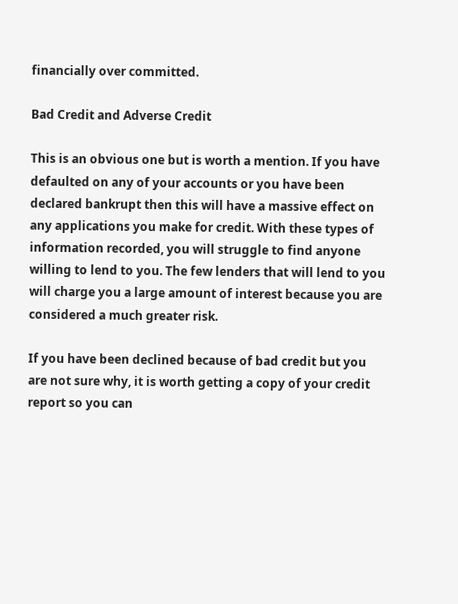financially over committed.

Bad Credit and Adverse Credit

This is an obvious one but is worth a mention. If you have defaulted on any of your accounts or you have been declared bankrupt then this will have a massive effect on any applications you make for credit. With these types of information recorded, you will struggle to find anyone willing to lend to you. The few lenders that will lend to you will charge you a large amount of interest because you are considered a much greater risk.

If you have been declined because of bad credit but you are not sure why, it is worth getting a copy of your credit report so you can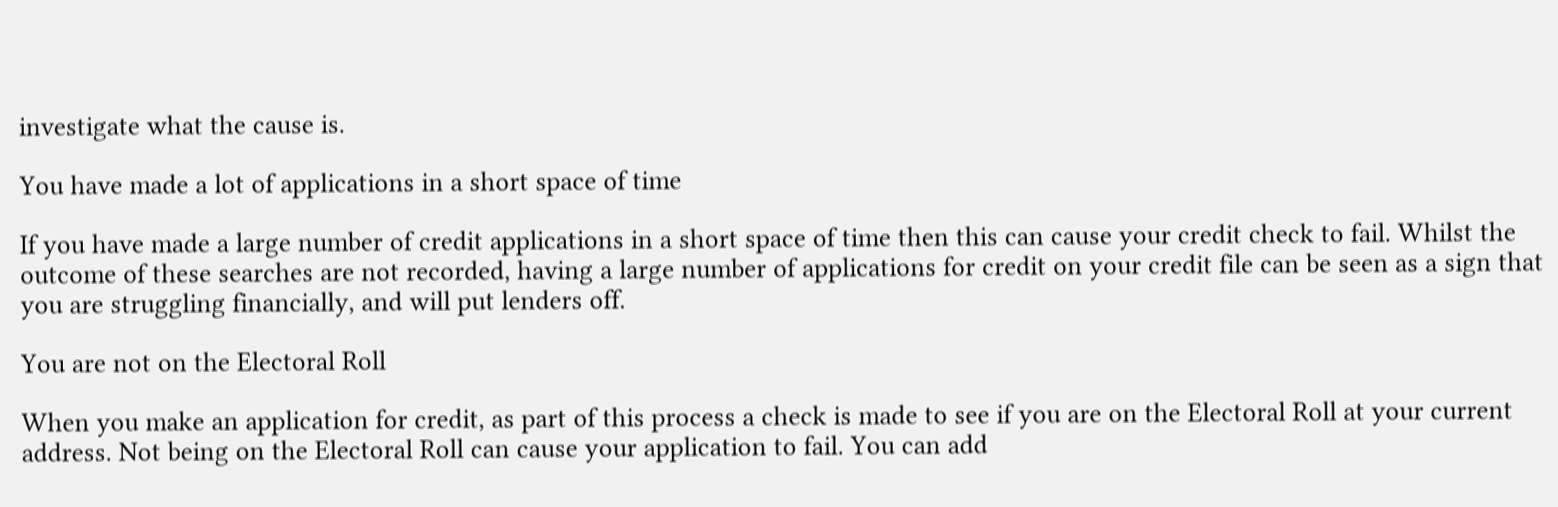investigate what the cause is.

You have made a lot of applications in a short space of time

If you have made a large number of credit applications in a short space of time then this can cause your credit check to fail. Whilst the outcome of these searches are not recorded, having a large number of applications for credit on your credit file can be seen as a sign that you are struggling financially, and will put lenders off.

You are not on the Electoral Roll

When you make an application for credit, as part of this process a check is made to see if you are on the Electoral Roll at your current address. Not being on the Electoral Roll can cause your application to fail. You can add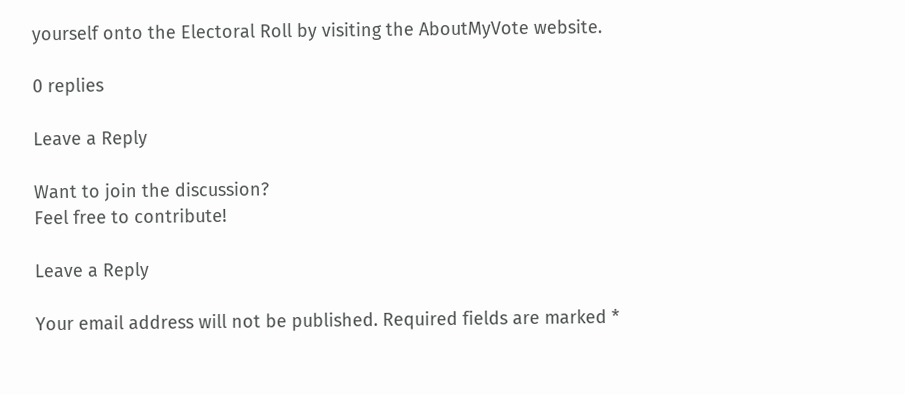yourself onto the Electoral Roll by visiting the AboutMyVote website.

0 replies

Leave a Reply

Want to join the discussion?
Feel free to contribute!

Leave a Reply

Your email address will not be published. Required fields are marked *